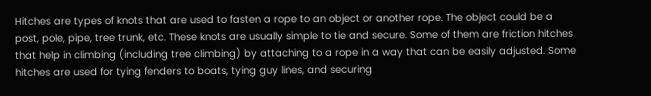Hitches are types of knots that are used to fasten a rope to an object or another rope. The object could be a post, pole, pipe, tree trunk, etc. These knots are usually simple to tie and secure. Some of them are friction hitches that help in climbing (including tree climbing) by attaching to a rope in a way that can be easily adjusted. Some hitches are used for tying fenders to boats, tying guy lines, and securing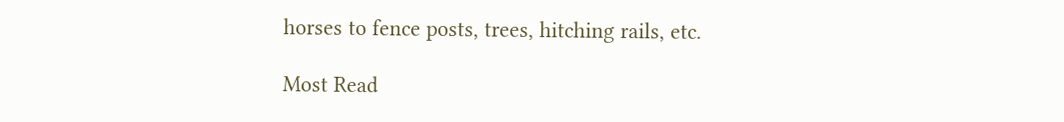horses to fence posts, trees, hitching rails, etc.

Most Read